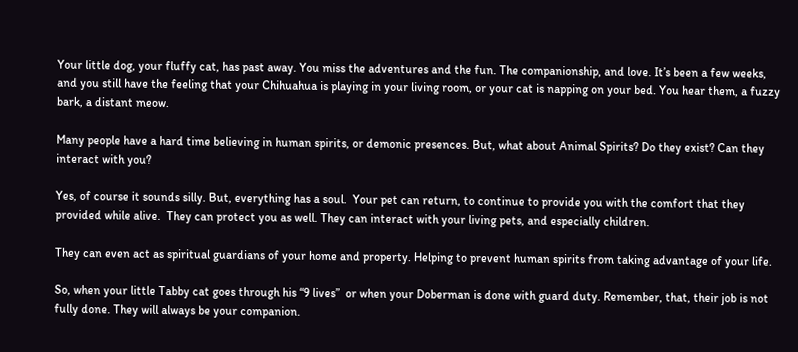Your little dog, your fluffy cat, has past away. You miss the adventures and the fun. The companionship, and love. It’s been a few weeks, and you still have the feeling that your Chihuahua is playing in your living room, or your cat is napping on your bed. You hear them, a fuzzy bark, a distant meow.

Many people have a hard time believing in human spirits, or demonic presences. But, what about Animal Spirits? Do they exist? Can they interact with you?

Yes, of course it sounds silly. But, everything has a soul.  Your pet can return, to continue to provide you with the comfort that they provided while alive.  They can protect you as well. They can interact with your living pets, and especially children.

They can even act as spiritual guardians of your home and property. Helping to prevent human spirits from taking advantage of your life.

So, when your little Tabby cat goes through his “9 lives”  or when your Doberman is done with guard duty. Remember, that, their job is not fully done. They will always be your companion.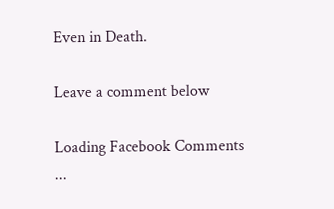Even in Death.

Leave a comment below

Loading Facebook Comments ...